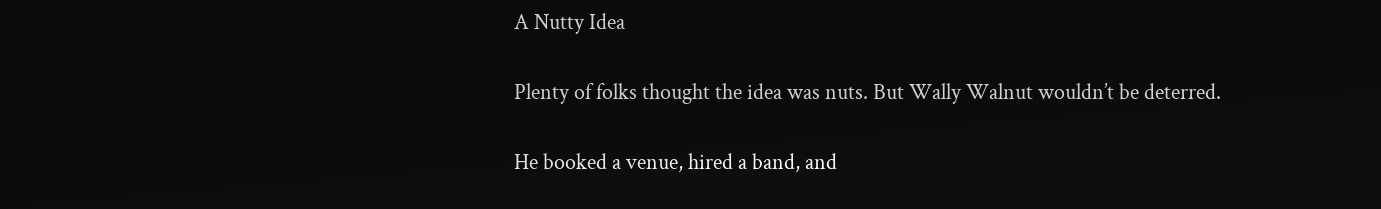A Nutty Idea

Plenty of folks thought the idea was nuts. But Wally Walnut wouldn’t be deterred.

He booked a venue, hired a band, and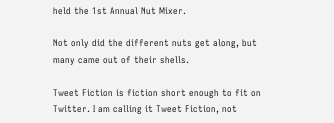held the 1st Annual Nut Mixer.

Not only did the different nuts get along, but many came out of their shells.

Tweet Fiction is fiction short enough to fit on Twitter. I am calling it Tweet Fiction, not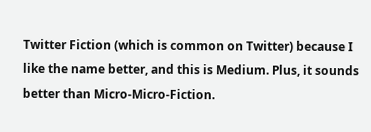Twitter Fiction (which is common on Twitter) because I like the name better, and this is Medium. Plus, it sounds better than Micro-Micro-Fiction.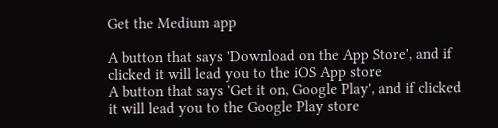Get the Medium app

A button that says 'Download on the App Store', and if clicked it will lead you to the iOS App store
A button that says 'Get it on, Google Play', and if clicked it will lead you to the Google Play store